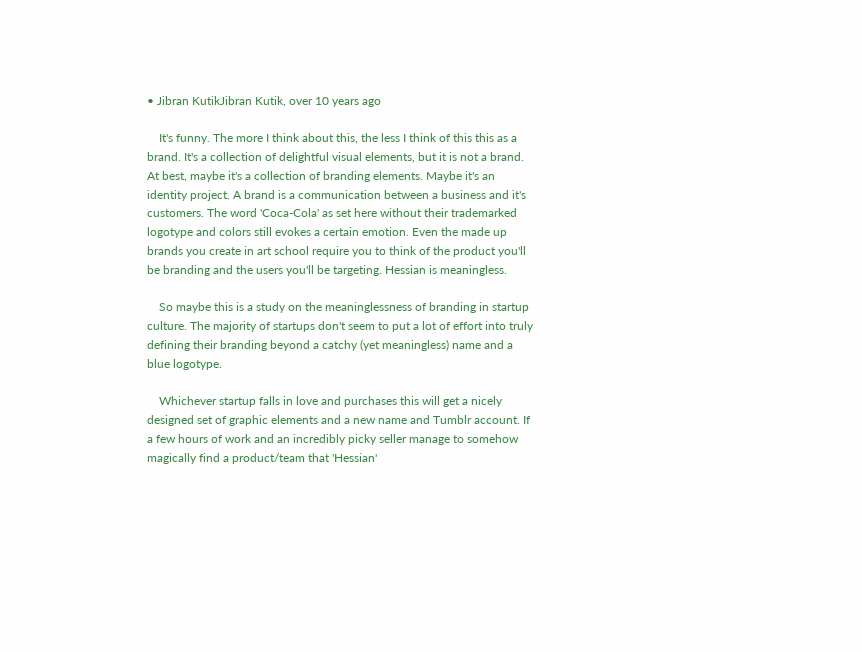• Jibran KutikJibran Kutik, over 10 years ago

    It's funny. The more I think about this, the less I think of this this as a brand. It's a collection of delightful visual elements, but it is not a brand. At best, maybe it's a collection of branding elements. Maybe it's an identity project. A brand is a communication between a business and it's customers. The word 'Coca-Cola' as set here without their trademarked logotype and colors still evokes a certain emotion. Even the made up brands you create in art school require you to think of the product you'll be branding and the users you'll be targeting. Hessian is meaningless.

    So maybe this is a study on the meaninglessness of branding in startup culture. The majority of startups don't seem to put a lot of effort into truly defining their branding beyond a catchy (yet meaningless) name and a blue logotype.

    Whichever startup falls in love and purchases this will get a nicely designed set of graphic elements and a new name and Tumblr account. If a few hours of work and an incredibly picky seller manage to somehow magically find a product/team that 'Hessian'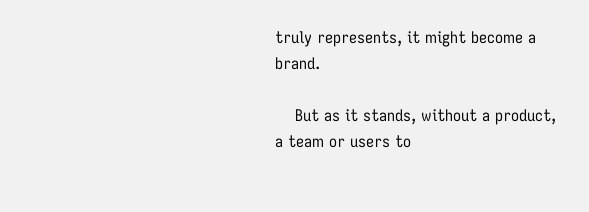truly represents, it might become a brand.

    But as it stands, without a product, a team or users to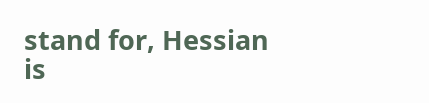stand for, Hessian is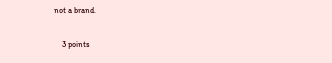not a brand.

    3 points